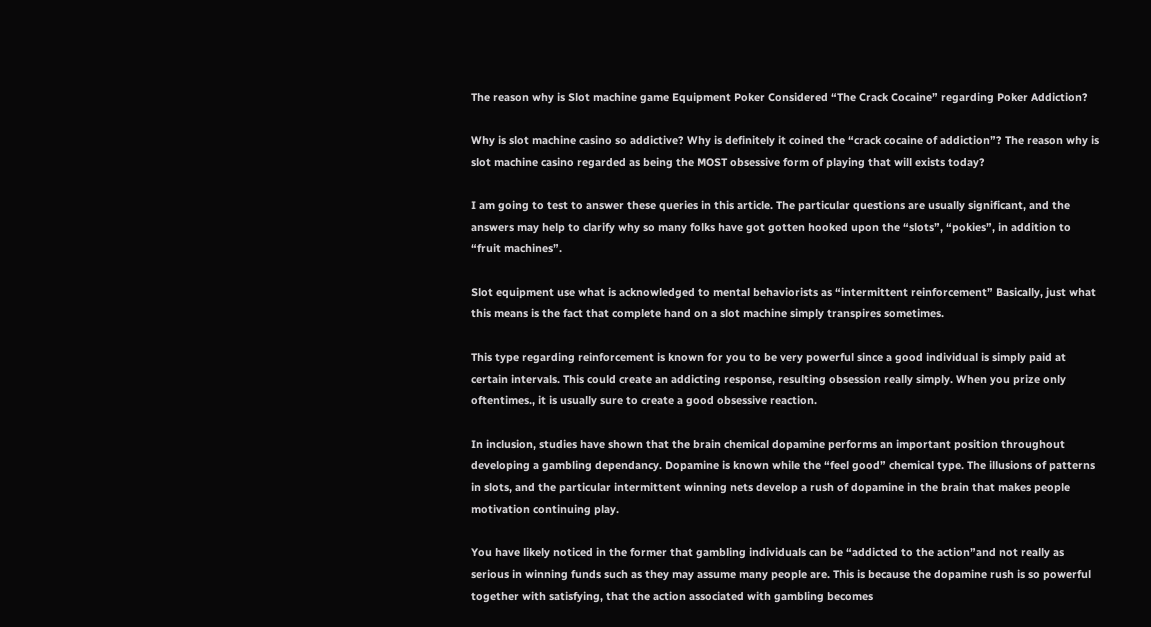The reason why is Slot machine game Equipment Poker Considered “The Crack Cocaine” regarding Poker Addiction?

Why is slot machine casino so addictive? Why is definitely it coined the “crack cocaine of addiction”? The reason why is slot machine casino regarded as being the MOST obsessive form of playing that will exists today?

I am going to test to answer these queries in this article. The particular questions are usually significant, and the answers may help to clarify why so many folks have got gotten hooked upon the “slots”, “pokies”, in addition to “fruit machines”.

Slot equipment use what is acknowledged to mental behaviorists as “intermittent reinforcement” Basically, just what this means is the fact that complete hand on a slot machine simply transpires sometimes.

This type regarding reinforcement is known for you to be very powerful since a good individual is simply paid at certain intervals. This could create an addicting response, resulting obsession really simply. When you prize only oftentimes., it is usually sure to create a good obsessive reaction.

In inclusion, studies have shown that the brain chemical dopamine performs an important position throughout developing a gambling dependancy. Dopamine is known while the “feel good” chemical type. The illusions of patterns in slots, and the particular intermittent winning nets develop a rush of dopamine in the brain that makes people motivation continuing play.

You have likely noticed in the former that gambling individuals can be “addicted to the action”and not really as serious in winning funds such as they may assume many people are. This is because the dopamine rush is so powerful together with satisfying, that the action associated with gambling becomes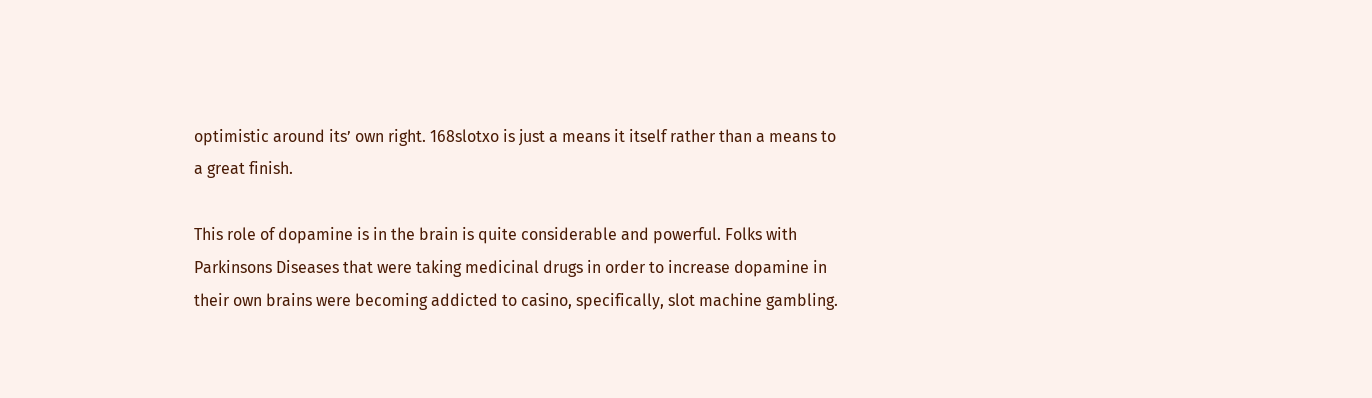optimistic around its’ own right. 168slotxo is just a means it itself rather than a means to a great finish.

This role of dopamine is in the brain is quite considerable and powerful. Folks with Parkinsons Diseases that were taking medicinal drugs in order to increase dopamine in their own brains were becoming addicted to casino, specifically, slot machine gambling.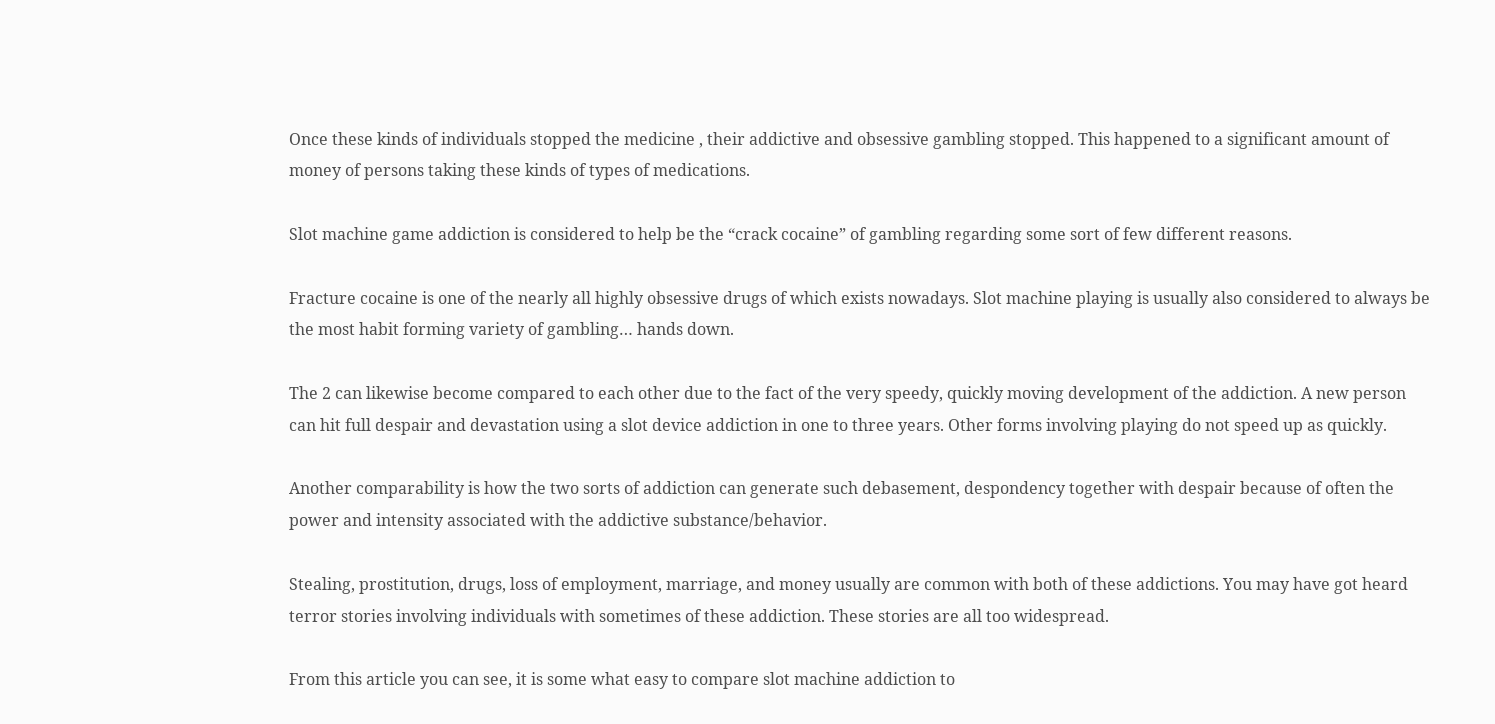Once these kinds of individuals stopped the medicine , their addictive and obsessive gambling stopped. This happened to a significant amount of money of persons taking these kinds of types of medications.

Slot machine game addiction is considered to help be the “crack cocaine” of gambling regarding some sort of few different reasons.

Fracture cocaine is one of the nearly all highly obsessive drugs of which exists nowadays. Slot machine playing is usually also considered to always be the most habit forming variety of gambling… hands down.

The 2 can likewise become compared to each other due to the fact of the very speedy, quickly moving development of the addiction. A new person can hit full despair and devastation using a slot device addiction in one to three years. Other forms involving playing do not speed up as quickly.

Another comparability is how the two sorts of addiction can generate such debasement, despondency together with despair because of often the power and intensity associated with the addictive substance/behavior.

Stealing, prostitution, drugs, loss of employment, marriage, and money usually are common with both of these addictions. You may have got heard terror stories involving individuals with sometimes of these addiction. These stories are all too widespread.

From this article you can see, it is some what easy to compare slot machine addiction to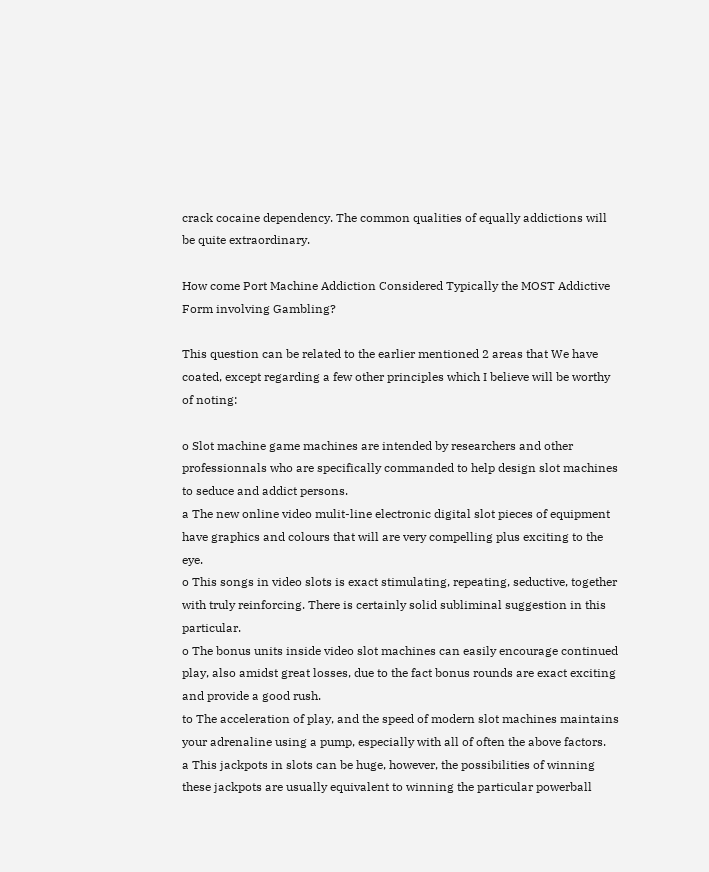crack cocaine dependency. The common qualities of equally addictions will be quite extraordinary.

How come Port Machine Addiction Considered Typically the MOST Addictive Form involving Gambling?

This question can be related to the earlier mentioned 2 areas that We have coated, except regarding a few other principles which I believe will be worthy of noting:

o Slot machine game machines are intended by researchers and other professionnals who are specifically commanded to help design slot machines to seduce and addict persons.
a The new online video mulit-line electronic digital slot pieces of equipment have graphics and colours that will are very compelling plus exciting to the eye.
o This songs in video slots is exact stimulating, repeating, seductive, together with truly reinforcing. There is certainly solid subliminal suggestion in this particular.
o The bonus units inside video slot machines can easily encourage continued play, also amidst great losses, due to the fact bonus rounds are exact exciting and provide a good rush.
to The acceleration of play, and the speed of modern slot machines maintains your adrenaline using a pump, especially with all of often the above factors.
a This jackpots in slots can be huge, however, the possibilities of winning these jackpots are usually equivalent to winning the particular powerball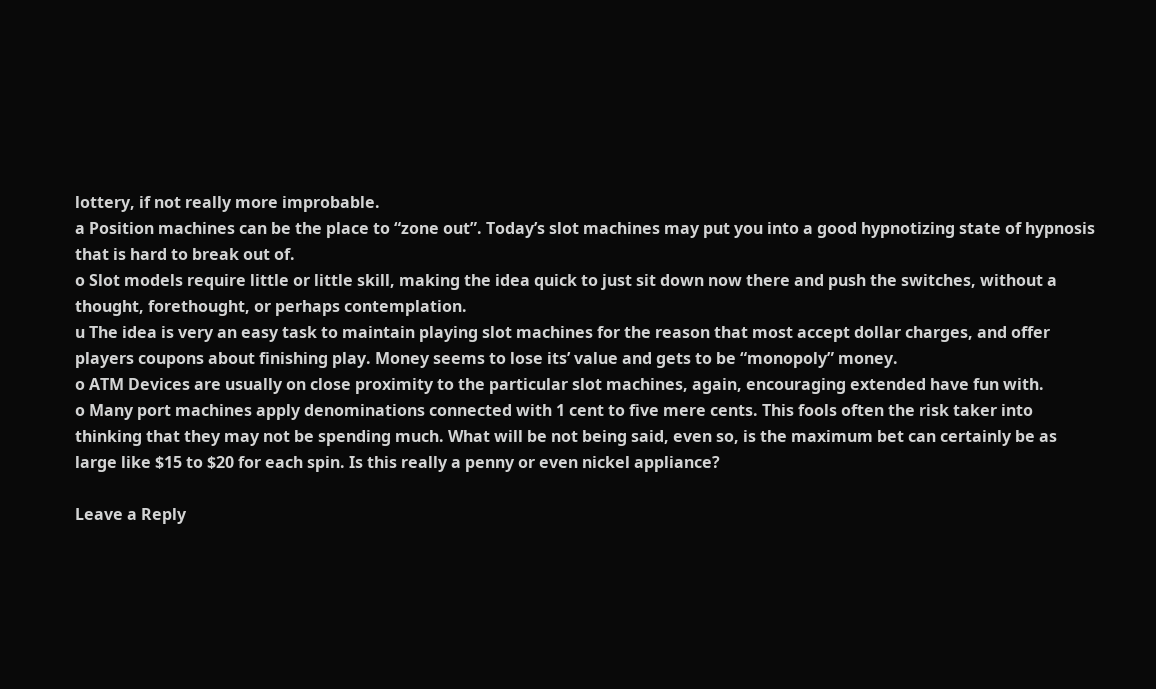lottery, if not really more improbable.
a Position machines can be the place to “zone out”. Today’s slot machines may put you into a good hypnotizing state of hypnosis that is hard to break out of.
o Slot models require little or little skill, making the idea quick to just sit down now there and push the switches, without a thought, forethought, or perhaps contemplation.
u The idea is very an easy task to maintain playing slot machines for the reason that most accept dollar charges, and offer players coupons about finishing play. Money seems to lose its’ value and gets to be “monopoly” money.
o ATM Devices are usually on close proximity to the particular slot machines, again, encouraging extended have fun with.
o Many port machines apply denominations connected with 1 cent to five mere cents. This fools often the risk taker into thinking that they may not be spending much. What will be not being said, even so, is the maximum bet can certainly be as large like $15 to $20 for each spin. Is this really a penny or even nickel appliance?

Leave a Reply